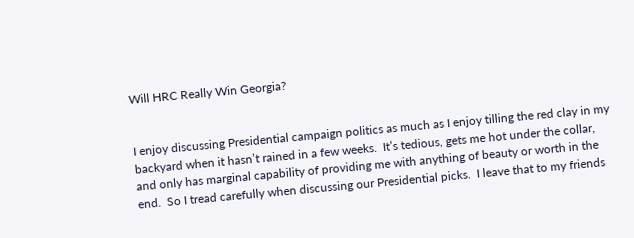Will HRC Really Win Georgia?


I enjoy discussing Presidential campaign politics as much as I enjoy tilling the red clay in my backyard when it hasn’t rained in a few weeks.  It’s tedious, gets me hot under the collar, and only has marginal capability of providing me with anything of beauty or worth in the end.  So I tread carefully when discussing our Presidential picks.  I leave that to my friends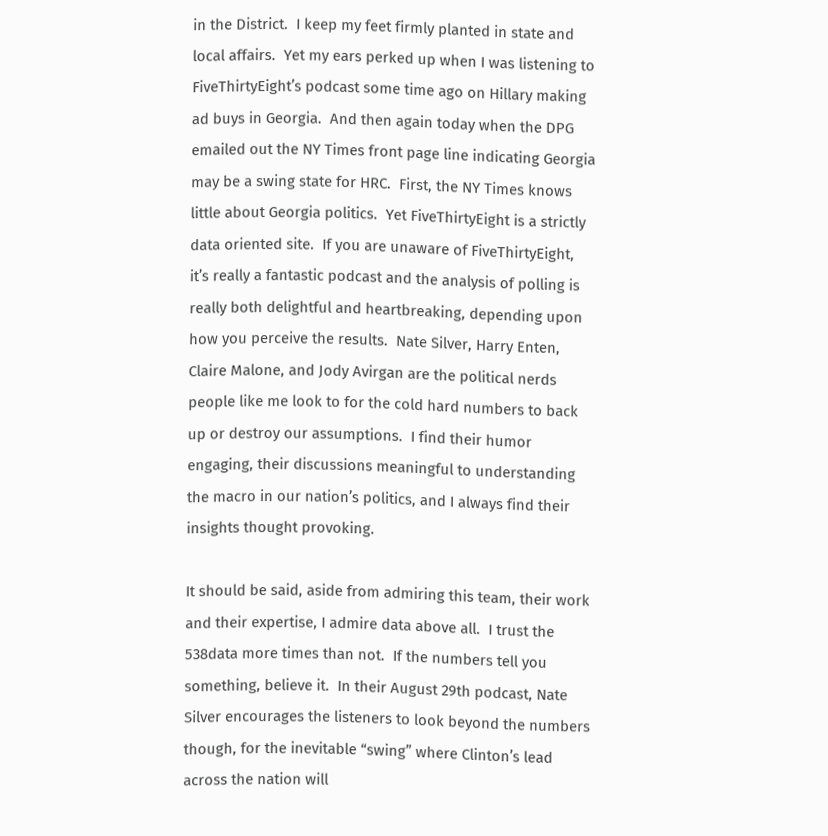in the District.  I keep my feet firmly planted in state and local affairs.  Yet my ears perked up when I was listening to FiveThirtyEight’s podcast some time ago on Hillary making ad buys in Georgia.  And then again today when the DPG emailed out the NY Times front page line indicating Georgia may be a swing state for HRC.  First, the NY Times knows little about Georgia politics.  Yet FiveThirtyEight is a strictly data oriented site.  If you are unaware of FiveThirtyEight, it’s really a fantastic podcast and the analysis of polling is really both delightful and heartbreaking, depending upon how you perceive the results.  Nate Silver, Harry Enten, Claire Malone, and Jody Avirgan are the political nerds people like me look to for the cold hard numbers to back up or destroy our assumptions.  I find their humor engaging, their discussions meaningful to understanding the macro in our nation’s politics, and I always find their insights thought provoking.

It should be said, aside from admiring this team, their work and their expertise, I admire data above all.  I trust the 538data more times than not.  If the numbers tell you something, believe it.  In their August 29th podcast, Nate Silver encourages the listeners to look beyond the numbers though, for the inevitable “swing” where Clinton’s lead across the nation will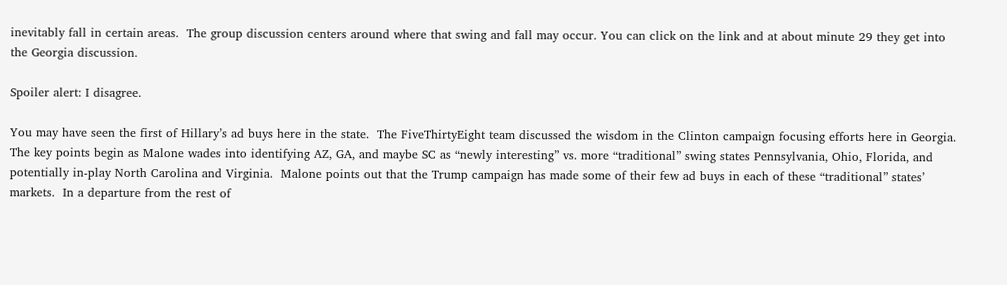inevitably fall in certain areas.  The group discussion centers around where that swing and fall may occur. You can click on the link and at about minute 29 they get into the Georgia discussion.

Spoiler alert: I disagree.

You may have seen the first of Hillary’s ad buys here in the state.  The FiveThirtyEight team discussed the wisdom in the Clinton campaign focusing efforts here in Georgia.  The key points begin as Malone wades into identifying AZ, GA, and maybe SC as “newly interesting” vs. more “traditional” swing states Pennsylvania, Ohio, Florida, and potentially in-play North Carolina and Virginia.  Malone points out that the Trump campaign has made some of their few ad buys in each of these “traditional” states’ markets.  In a departure from the rest of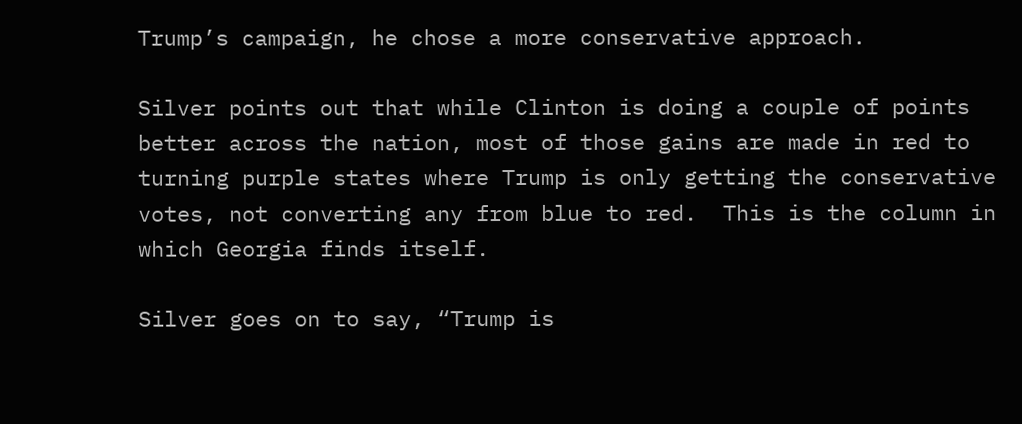Trump’s campaign, he chose a more conservative approach.

Silver points out that while Clinton is doing a couple of points better across the nation, most of those gains are made in red to turning purple states where Trump is only getting the conservative votes, not converting any from blue to red.  This is the column in which Georgia finds itself.

Silver goes on to say, “Trump is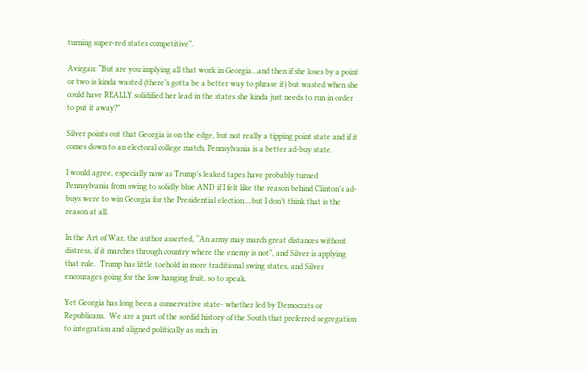turning super-red states competitive”.

Avirgan: “But are you implying all that work in Georgia…and then if she loses by a point or two is kinda wasted (there’s gotta be a better way to phrase it) but wasted when she could have REALLY solidified her lead in the states she kinda just needs to run in order to put it away?”

Silver points out that Georgia is on the edge, but not really a tipping point state and if it comes down to an electoral college match, Pennsylvania is a better ad-buy state.

I would agree, especially now as Trump’s leaked tapes have probably turned Pennsylvania from swing to solidly blue AND if I felt like the reason behind Clinton’s ad-buys were to win Georgia for the Presidential election….but I don’t think that is the reason at all.

In the Art of War, the author asserted, “An army may march great distances without distress, if it marches through country where the enemy is not”, and Silver is applying that rule.  Trump has little toehold in more traditional swing states, and Silver encourages going for the low hanging fruit, so to speak.

Yet Georgia has long been a conservative state- whether led by Democrats or Republicans.  We are a part of the sordid history of the South that preferred segregation to integration and aligned politically as such in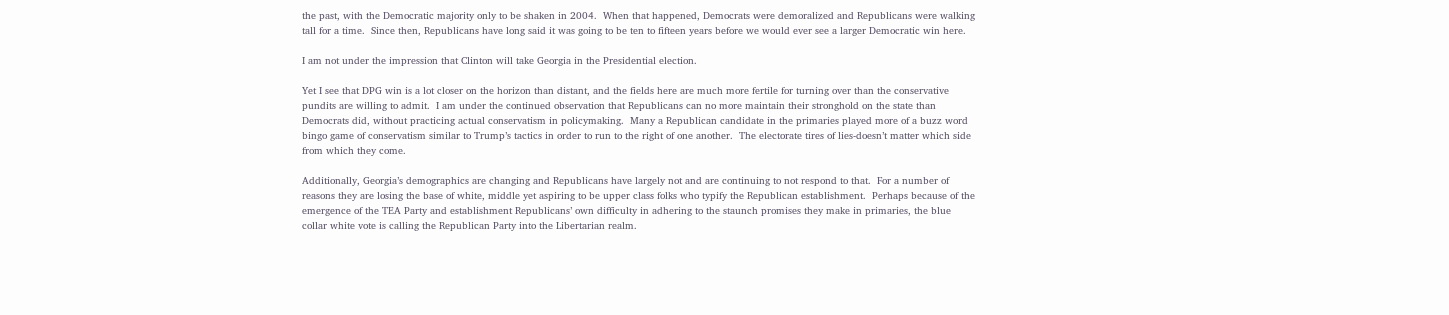the past, with the Democratic majority only to be shaken in 2004.  When that happened, Democrats were demoralized and Republicans were walking tall for a time.  Since then, Republicans have long said it was going to be ten to fifteen years before we would ever see a larger Democratic win here.

I am not under the impression that Clinton will take Georgia in the Presidential election.

Yet I see that DPG win is a lot closer on the horizon than distant, and the fields here are much more fertile for turning over than the conservative pundits are willing to admit.  I am under the continued observation that Republicans can no more maintain their stronghold on the state than Democrats did, without practicing actual conservatism in policymaking.  Many a Republican candidate in the primaries played more of a buzz word bingo game of conservatism similar to Trump’s tactics in order to run to the right of one another.  The electorate tires of lies-doesn’t matter which side from which they come.

Additionally, Georgia’s demographics are changing and Republicans have largely not and are continuing to not respond to that.  For a number of reasons they are losing the base of white, middle yet aspiring to be upper class folks who typify the Republican establishment.  Perhaps because of the emergence of the TEA Party and establishment Republicans’ own difficulty in adhering to the staunch promises they make in primaries, the blue collar white vote is calling the Republican Party into the Libertarian realm.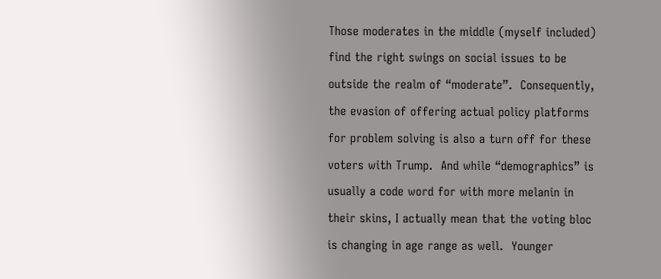Those moderates in the middle (myself included) find the right swings on social issues to be outside the realm of “moderate”.  Consequently, the evasion of offering actual policy platforms for problem solving is also a turn off for these voters with Trump.  And while “demographics” is usually a code word for with more melanin in their skins, I actually mean that the voting bloc is changing in age range as well.  Younger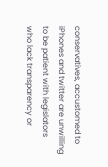conservatives, accustomed to iPhones and twitter are unwilling to be patient with legislators who lack transparency or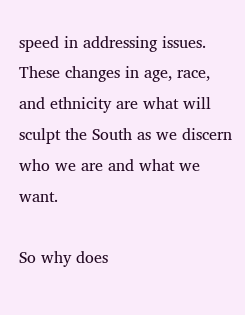speed in addressing issues.  These changes in age, race, and ethnicity are what will sculpt the South as we discern who we are and what we want.

So why does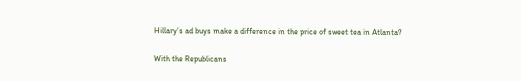Hillary’s ad buys make a difference in the price of sweet tea in Atlanta?

With the Republicans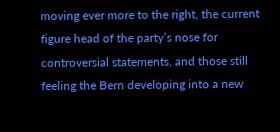moving ever more to the right, the current figure head of the party’s nose for controversial statements, and those still feeling the Bern developing into a new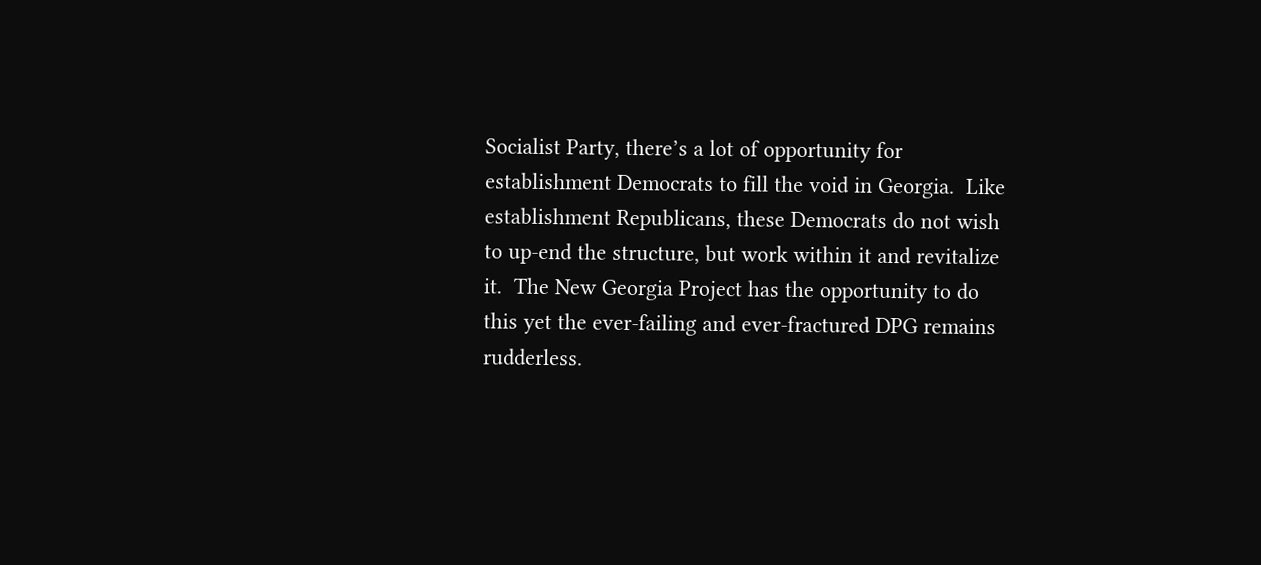Socialist Party, there’s a lot of opportunity for establishment Democrats to fill the void in Georgia.  Like establishment Republicans, these Democrats do not wish to up-end the structure, but work within it and revitalize it.  The New Georgia Project has the opportunity to do this yet the ever-failing and ever-fractured DPG remains rudderless.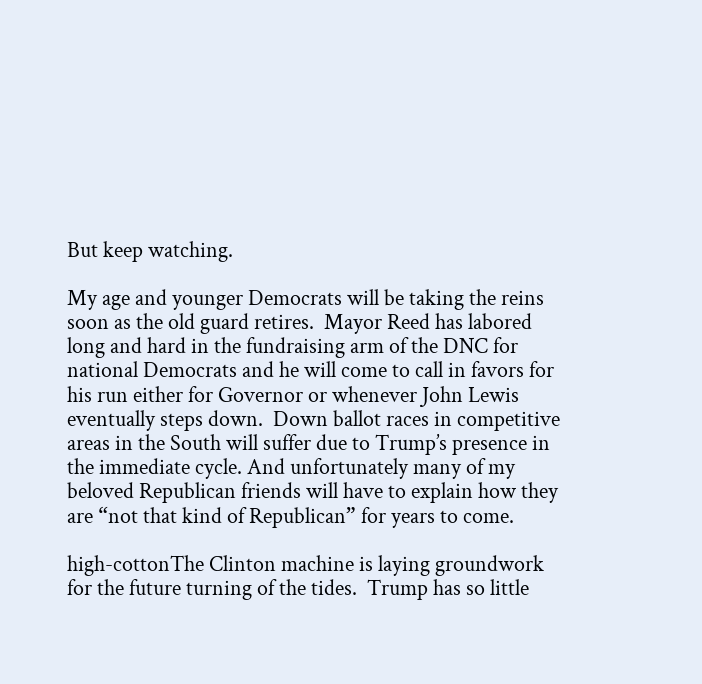But keep watching.

My age and younger Democrats will be taking the reins soon as the old guard retires.  Mayor Reed has labored long and hard in the fundraising arm of the DNC for national Democrats and he will come to call in favors for his run either for Governor or whenever John Lewis eventually steps down.  Down ballot races in competitive areas in the South will suffer due to Trump’s presence in the immediate cycle. And unfortunately many of my beloved Republican friends will have to explain how they are “not that kind of Republican” for years to come.

high-cottonThe Clinton machine is laying groundwork for the future turning of the tides.  Trump has so little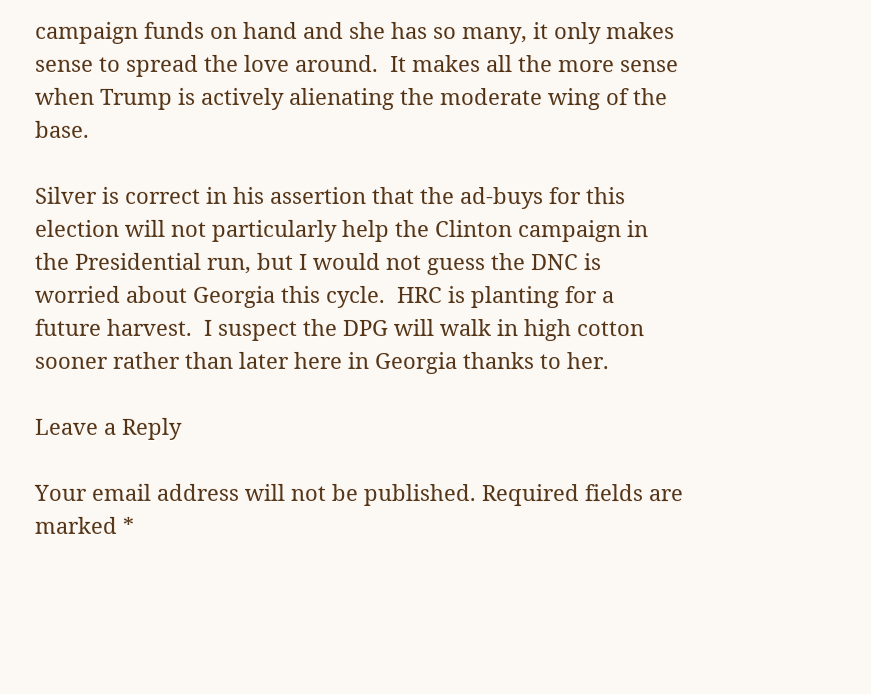campaign funds on hand and she has so many, it only makes sense to spread the love around.  It makes all the more sense when Trump is actively alienating the moderate wing of the base.

Silver is correct in his assertion that the ad-buys for this election will not particularly help the Clinton campaign in the Presidential run, but I would not guess the DNC is worried about Georgia this cycle.  HRC is planting for a future harvest.  I suspect the DPG will walk in high cotton sooner rather than later here in Georgia thanks to her.

Leave a Reply

Your email address will not be published. Required fields are marked *